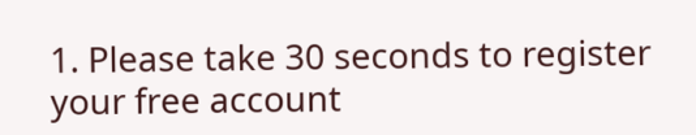1. Please take 30 seconds to register your free account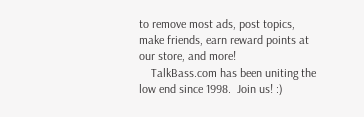to remove most ads, post topics, make friends, earn reward points at our store, and more!
    TalkBass.com has been uniting the low end since 1998.  Join us! :)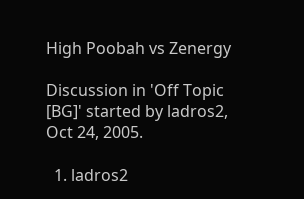High Poobah vs Zenergy

Discussion in 'Off Topic [BG]' started by ladros2, Oct 24, 2005.

  1. ladros2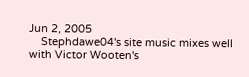Jun 2, 2005
    Stephdawe04's site music mixes well with Victor Wooten's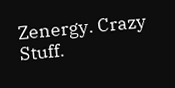Zenergy. Crazy Stuff.